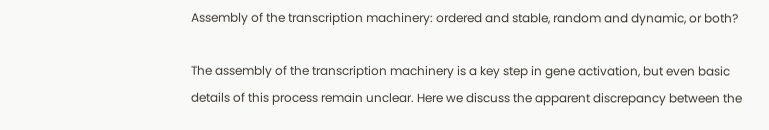Assembly of the transcription machinery: ordered and stable, random and dynamic, or both?

The assembly of the transcription machinery is a key step in gene activation, but even basic details of this process remain unclear. Here we discuss the apparent discrepancy between the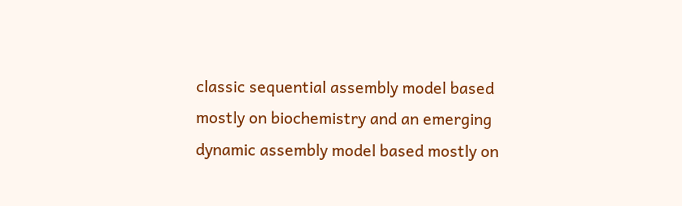classic sequential assembly model based mostly on biochemistry and an emerging dynamic assembly model based mostly on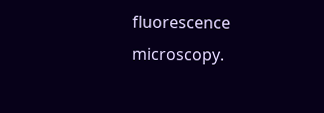fluorescence microscopy.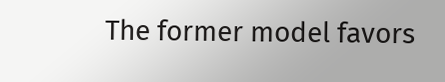The former model favors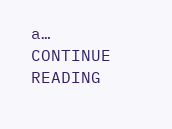a… CONTINUE READING